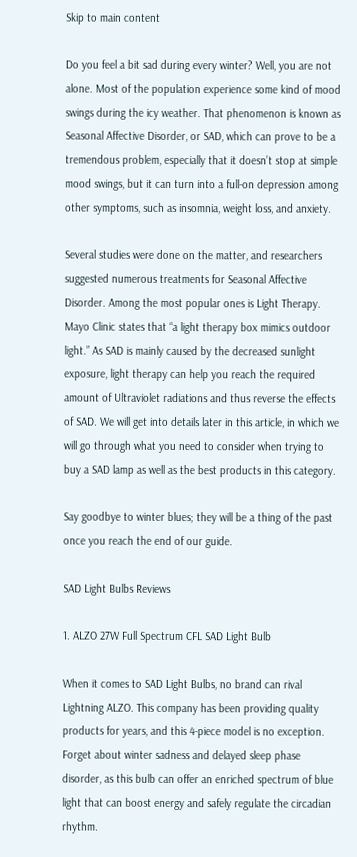Skip to main content

Do you feel a bit sad during every winter? Well, you are not alone. Most of the population experience some kind of mood swings during the icy weather. That phenomenon is known as Seasonal Affective Disorder, or SAD, which can prove to be a tremendous problem, especially that it doesn’t stop at simple mood swings, but it can turn into a full-on depression among other symptoms, such as insomnia, weight loss, and anxiety.

Several studies were done on the matter, and researchers suggested numerous treatments for Seasonal Affective Disorder. Among the most popular ones is Light Therapy. Mayo Clinic states that “a light therapy box mimics outdoor light.” As SAD is mainly caused by the decreased sunlight exposure, light therapy can help you reach the required amount of Ultraviolet radiations and thus reverse the effects of SAD. We will get into details later in this article, in which we will go through what you need to consider when trying to buy a SAD lamp as well as the best products in this category.

Say goodbye to winter blues; they will be a thing of the past once you reach the end of our guide.

SAD Light Bulbs Reviews

1. ALZO 27W Full Spectrum CFL SAD Light Bulb

When it comes to SAD Light Bulbs, no brand can rival Lightning ALZO. This company has been providing quality products for years, and this 4-piece model is no exception. Forget about winter sadness and delayed sleep phase disorder, as this bulb can offer an enriched spectrum of blue light that can boost energy and safely regulate the circadian rhythm.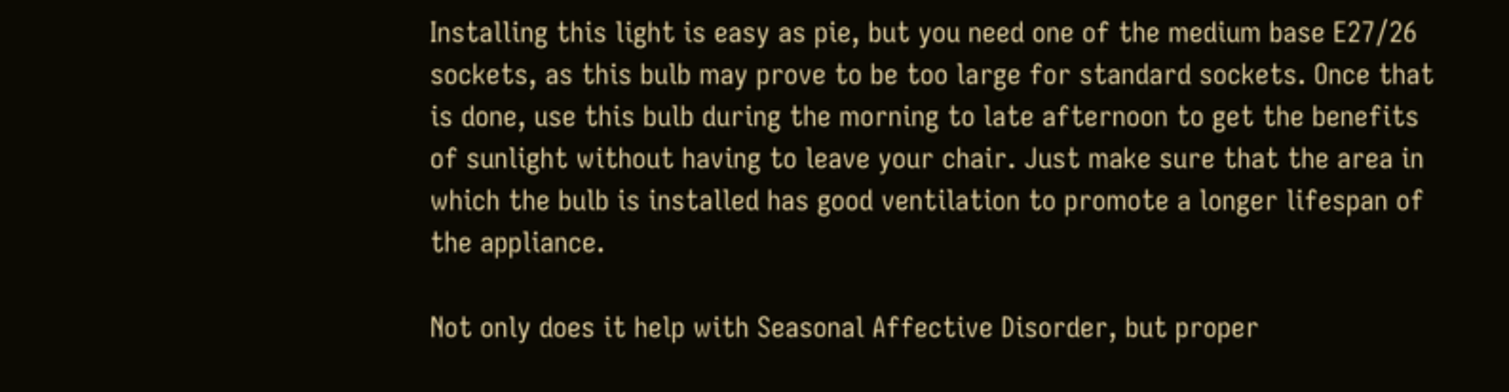Installing this light is easy as pie, but you need one of the medium base E27/26 sockets, as this bulb may prove to be too large for standard sockets. Once that is done, use this bulb during the morning to late afternoon to get the benefits of sunlight without having to leave your chair. Just make sure that the area in which the bulb is installed has good ventilation to promote a longer lifespan of the appliance.

Not only does it help with Seasonal Affective Disorder, but proper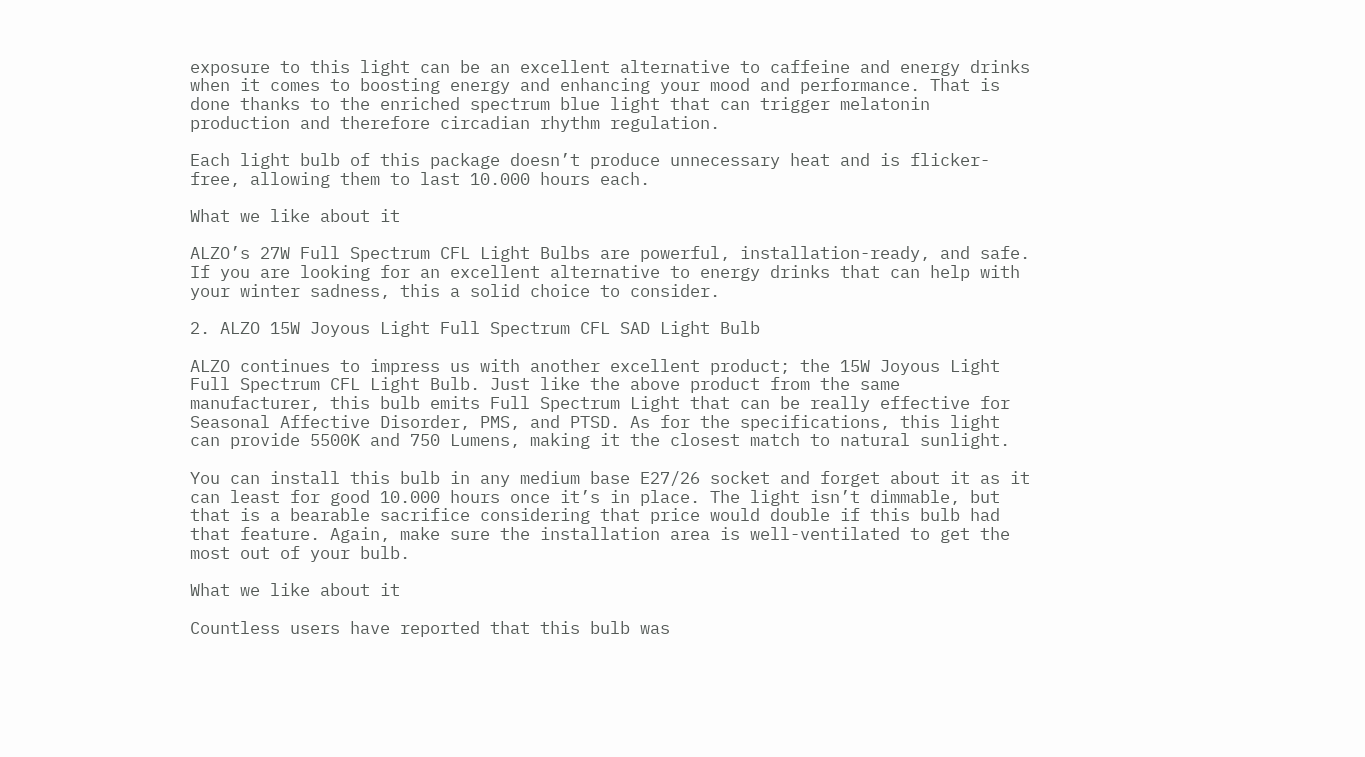exposure to this light can be an excellent alternative to caffeine and energy drinks when it comes to boosting energy and enhancing your mood and performance. That is done thanks to the enriched spectrum blue light that can trigger melatonin production and therefore circadian rhythm regulation.

Each light bulb of this package doesn’t produce unnecessary heat and is flicker-free, allowing them to last 10.000 hours each.

What we like about it

ALZO’s 27W Full Spectrum CFL Light Bulbs are powerful, installation-ready, and safe. If you are looking for an excellent alternative to energy drinks that can help with your winter sadness, this a solid choice to consider.

2. ALZO 15W Joyous Light Full Spectrum CFL SAD Light Bulb

ALZO continues to impress us with another excellent product; the 15W Joyous Light Full Spectrum CFL Light Bulb. Just like the above product from the same manufacturer, this bulb emits Full Spectrum Light that can be really effective for Seasonal Affective Disorder, PMS, and PTSD. As for the specifications, this light can provide 5500K and 750 Lumens, making it the closest match to natural sunlight.

You can install this bulb in any medium base E27/26 socket and forget about it as it can least for good 10.000 hours once it’s in place. The light isn’t dimmable, but that is a bearable sacrifice considering that price would double if this bulb had that feature. Again, make sure the installation area is well-ventilated to get the most out of your bulb.

What we like about it

Countless users have reported that this bulb was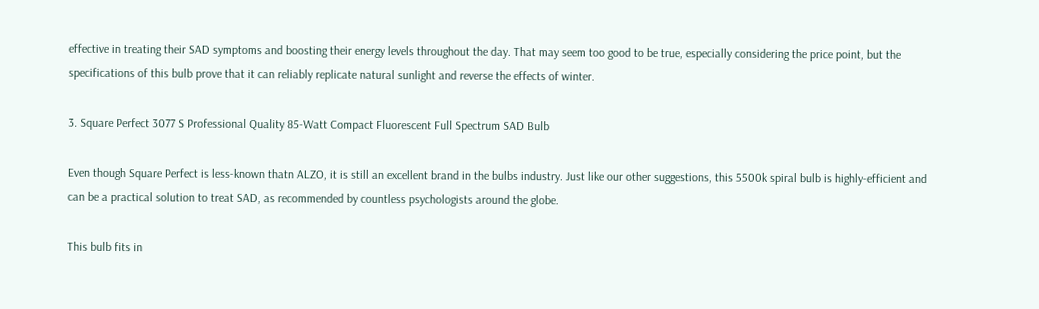effective in treating their SAD symptoms and boosting their energy levels throughout the day. That may seem too good to be true, especially considering the price point, but the specifications of this bulb prove that it can reliably replicate natural sunlight and reverse the effects of winter.

3. Square Perfect 3077 S Professional Quality 85-Watt Compact Fluorescent Full Spectrum SAD Bulb

Even though Square Perfect is less-known thatn ALZO, it is still an excellent brand in the bulbs industry. Just like our other suggestions, this 5500k spiral bulb is highly-efficient and can be a practical solution to treat SAD, as recommended by countless psychologists around the globe.

This bulb fits in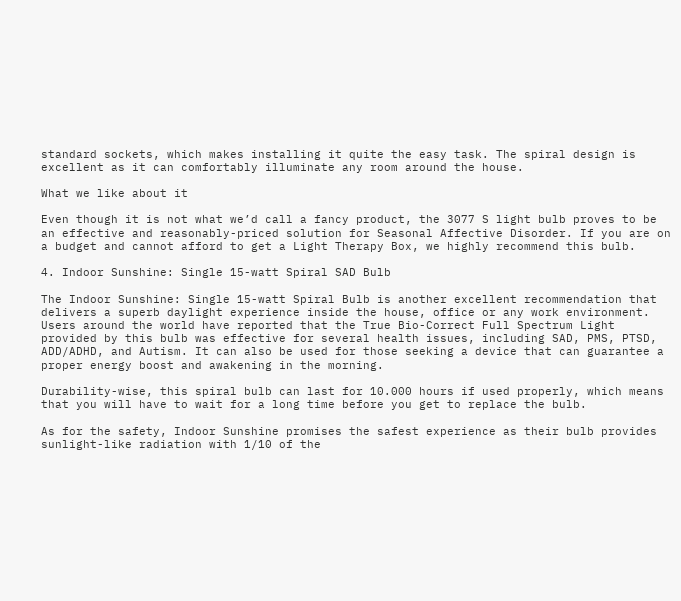standard sockets, which makes installing it quite the easy task. The spiral design is excellent as it can comfortably illuminate any room around the house.

What we like about it

Even though it is not what we’d call a fancy product, the 3077 S light bulb proves to be an effective and reasonably-priced solution for Seasonal Affective Disorder. If you are on a budget and cannot afford to get a Light Therapy Box, we highly recommend this bulb.

4. Indoor Sunshine: Single 15-watt Spiral SAD Bulb

The Indoor Sunshine: Single 15-watt Spiral Bulb is another excellent recommendation that delivers a superb daylight experience inside the house, office or any work environment. Users around the world have reported that the True Bio-Correct Full Spectrum Light provided by this bulb was effective for several health issues, including SAD, PMS, PTSD, ADD/ADHD, and Autism. It can also be used for those seeking a device that can guarantee a proper energy boost and awakening in the morning.

Durability-wise, this spiral bulb can last for 10.000 hours if used properly, which means that you will have to wait for a long time before you get to replace the bulb.

As for the safety, Indoor Sunshine promises the safest experience as their bulb provides sunlight-like radiation with 1/10 of the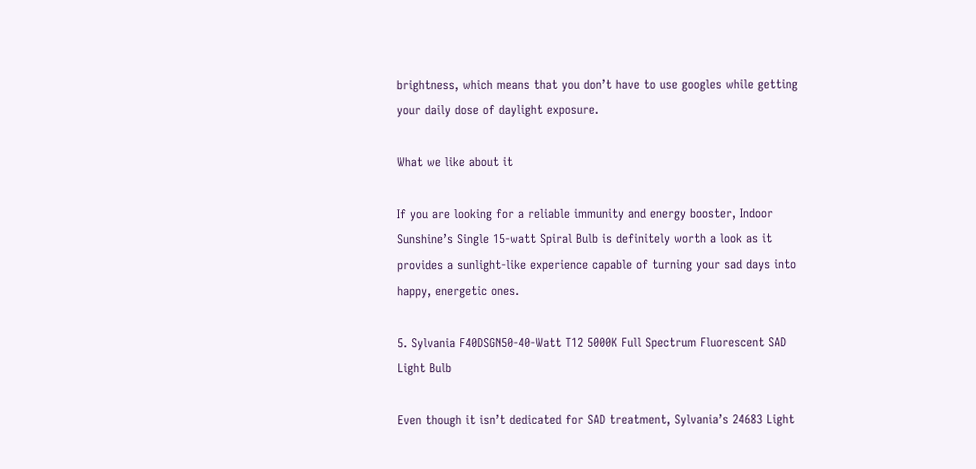brightness, which means that you don’t have to use googles while getting your daily dose of daylight exposure.

What we like about it

If you are looking for a reliable immunity and energy booster, Indoor Sunshine’s Single 15-watt Spiral Bulb is definitely worth a look as it provides a sunlight-like experience capable of turning your sad days into happy, energetic ones.

5. Sylvania F40DSGN50-40-Watt T12 5000K Full Spectrum Fluorescent SAD Light Bulb

Even though it isn’t dedicated for SAD treatment, Sylvania’s 24683 Light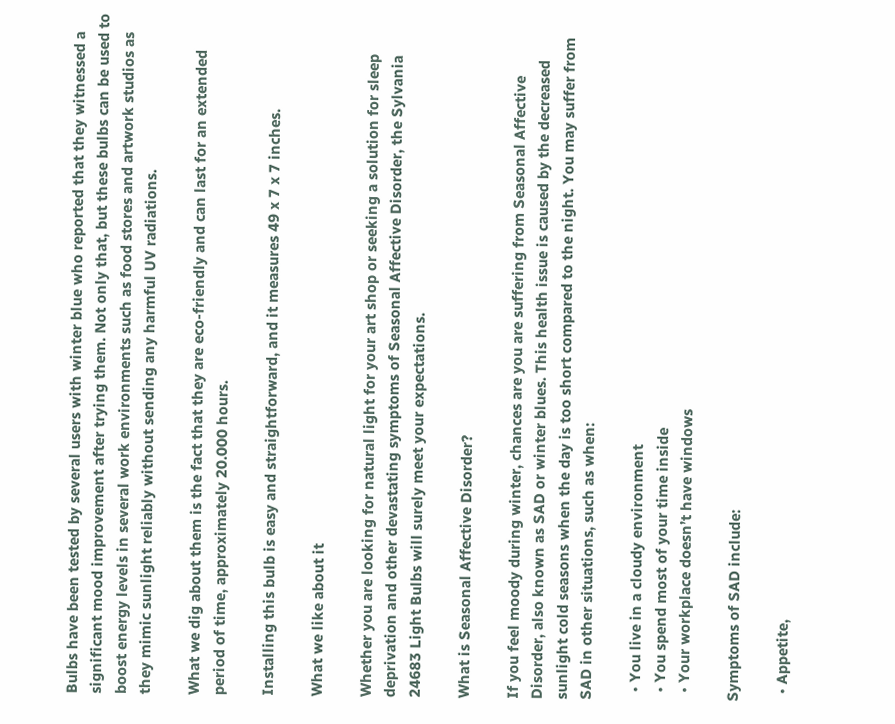Bulbs have been tested by several users with winter blue who reported that they witnessed a significant mood improvement after trying them. Not only that, but these bulbs can be used to boost energy levels in several work environments such as food stores and artwork studios as they mimic sunlight reliably without sending any harmful UV radiations.

What we dig about them is the fact that they are eco-friendly and can last for an extended period of time, approximately 20.000 hours.

Installing this bulb is easy and straightforward, and it measures 49 x 7 x 7 inches.

What we like about it

Whether you are looking for natural light for your art shop or seeking a solution for sleep deprivation and other devastating symptoms of Seasonal Affective Disorder, the Sylvania 24683 Light Bulbs will surely meet your expectations.

What is Seasonal Affective Disorder?

If you feel moody during winter, chances are you are suffering from Seasonal Affective Disorder, also known as SAD or winter blues. This health issue is caused by the decreased sunlight cold seasons when the day is too short compared to the night. You may suffer from SAD in other situations, such as when:

  • You live in a cloudy environment
  • You spend most of your time inside
  • Your workplace doesn’t have windows

Symptoms of SAD include:

  • Appetite,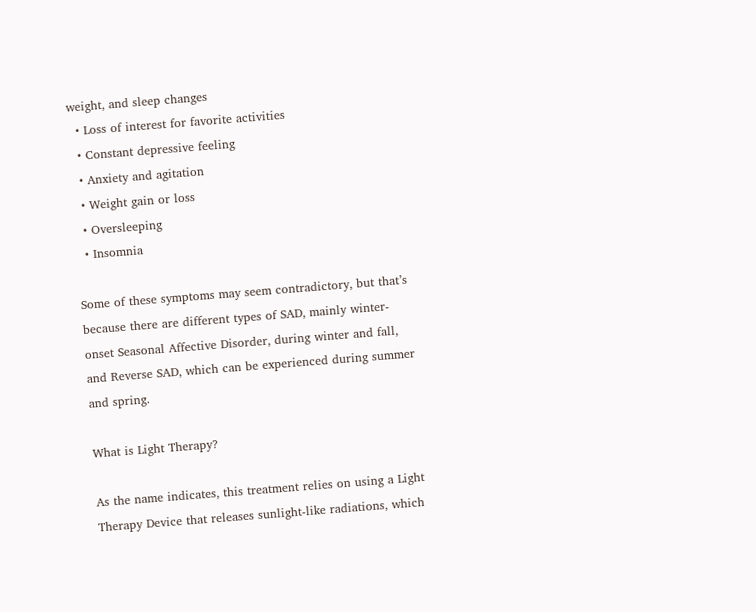weight, and sleep changes
  • Loss of interest for favorite activities
  • Constant depressive feeling
  • Anxiety and agitation
  • Weight gain or loss
  • Oversleeping
  • Insomnia

Some of these symptoms may seem contradictory, but that’s because there are different types of SAD, mainly winter-onset Seasonal Affective Disorder, during winter and fall, and Reverse SAD, which can be experienced during summer and spring.

What is Light Therapy?

As the name indicates, this treatment relies on using a Light Therapy Device that releases sunlight-like radiations, which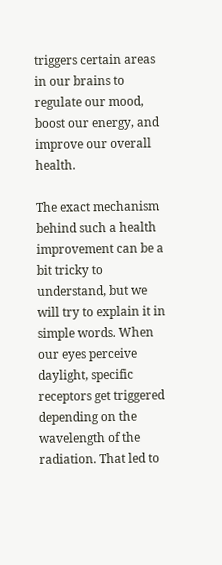triggers certain areas in our brains to regulate our mood, boost our energy, and improve our overall health.

The exact mechanism behind such a health improvement can be a bit tricky to understand, but we will try to explain it in simple words. When our eyes perceive daylight, specific receptors get triggered depending on the wavelength of the radiation. That led to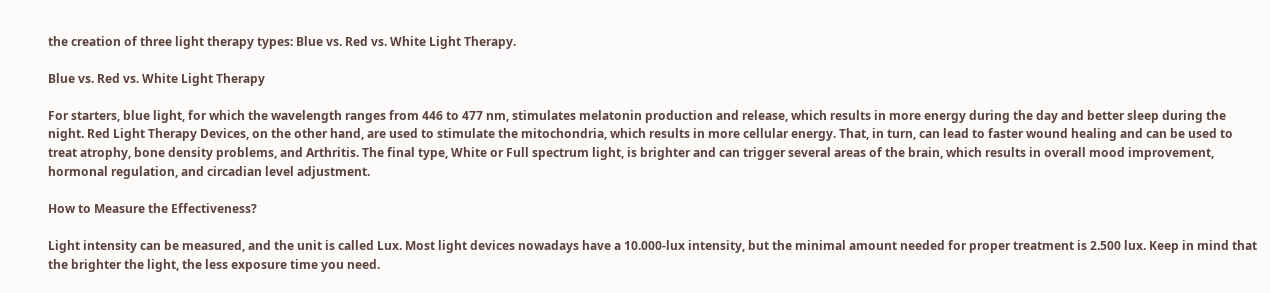the creation of three light therapy types: Blue vs. Red vs. White Light Therapy.

Blue vs. Red vs. White Light Therapy

For starters, blue light, for which the wavelength ranges from 446 to 477 nm, stimulates melatonin production and release, which results in more energy during the day and better sleep during the night. Red Light Therapy Devices, on the other hand, are used to stimulate the mitochondria, which results in more cellular energy. That, in turn, can lead to faster wound healing and can be used to treat atrophy, bone density problems, and Arthritis. The final type, White or Full spectrum light, is brighter and can trigger several areas of the brain, which results in overall mood improvement, hormonal regulation, and circadian level adjustment.

How to Measure the Effectiveness?

Light intensity can be measured, and the unit is called Lux. Most light devices nowadays have a 10.000-lux intensity, but the minimal amount needed for proper treatment is 2.500 lux. Keep in mind that the brighter the light, the less exposure time you need.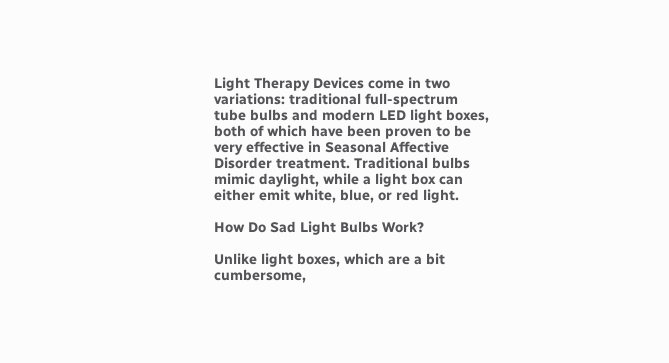Light Therapy Devices come in two variations: traditional full-spectrum tube bulbs and modern LED light boxes, both of which have been proven to be very effective in Seasonal Affective Disorder treatment. Traditional bulbs mimic daylight, while a light box can either emit white, blue, or red light.

How Do Sad Light Bulbs Work?

Unlike light boxes, which are a bit cumbersome,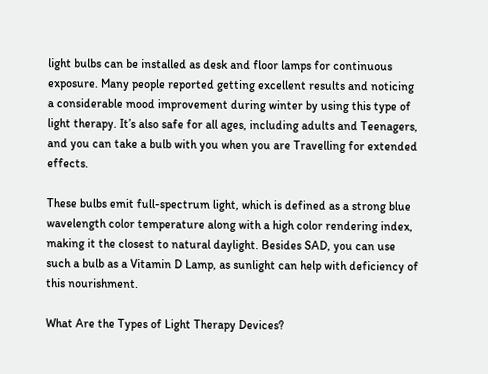light bulbs can be installed as desk and floor lamps for continuous exposure. Many people reported getting excellent results and noticing a considerable mood improvement during winter by using this type of light therapy. It’s also safe for all ages, including adults and Teenagers, and you can take a bulb with you when you are Travelling for extended effects.

These bulbs emit full-spectrum light, which is defined as a strong blue wavelength color temperature along with a high color rendering index, making it the closest to natural daylight. Besides SAD, you can use such a bulb as a Vitamin D Lamp, as sunlight can help with deficiency of this nourishment.

What Are the Types of Light Therapy Devices?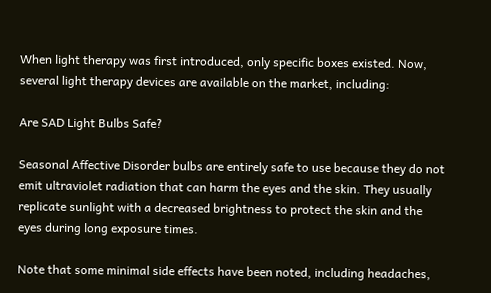When light therapy was first introduced, only specific boxes existed. Now, several light therapy devices are available on the market, including:

Are SAD Light Bulbs Safe?

Seasonal Affective Disorder bulbs are entirely safe to use because they do not emit ultraviolet radiation that can harm the eyes and the skin. They usually replicate sunlight with a decreased brightness to protect the skin and the eyes during long exposure times.

Note that some minimal side effects have been noted, including headaches,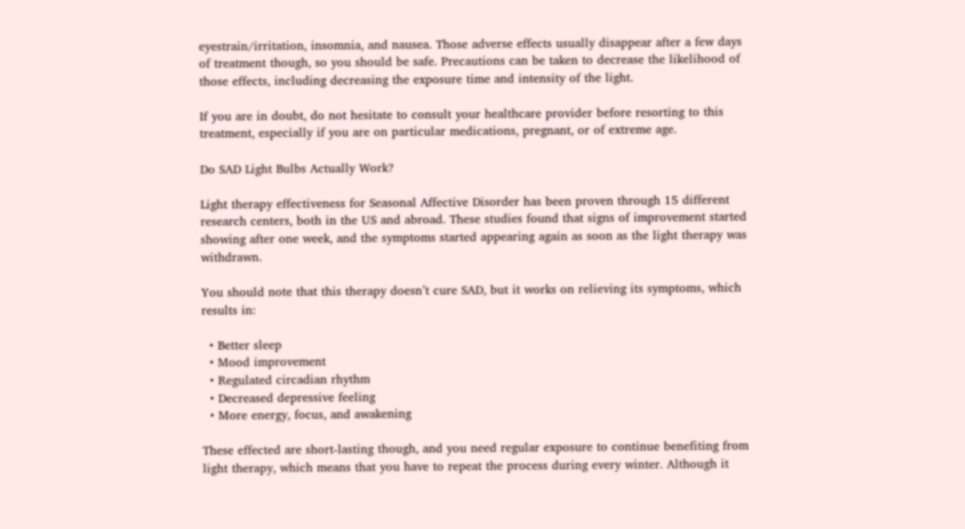eyestrain/irritation, insomnia, and nausea. Those adverse effects usually disappear after a few days of treatment though, so you should be safe. Precautions can be taken to decrease the likelihood of those effects, including decreasing the exposure time and intensity of the light.

If you are in doubt, do not hesitate to consult your healthcare provider before resorting to this treatment, especially if you are on particular medications, pregnant, or of extreme age.

Do SAD Light Bulbs Actually Work?

Light therapy effectiveness for Seasonal Affective Disorder has been proven through 15 different research centers, both in the US and abroad. These studies found that signs of improvement started showing after one week, and the symptoms started appearing again as soon as the light therapy was withdrawn.

You should note that this therapy doesn’t cure SAD, but it works on relieving its symptoms, which results in:

  • Better sleep
  • Mood improvement
  • Regulated circadian rhythm
  • Decreased depressive feeling
  • More energy, focus, and awakening

These effected are short-lasting though, and you need regular exposure to continue benefiting from light therapy, which means that you have to repeat the process during every winter. Although it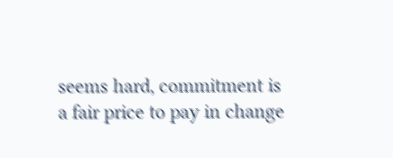seems hard, commitment is a fair price to pay in change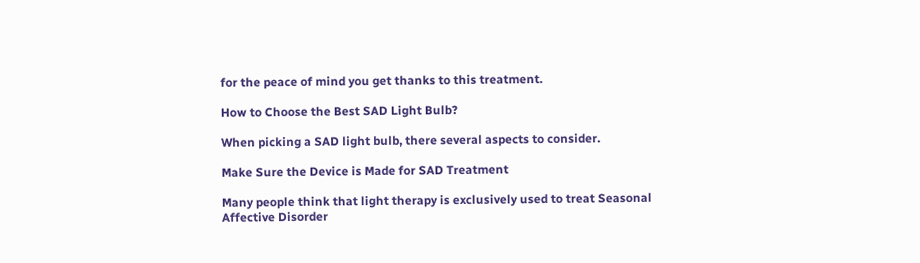for the peace of mind you get thanks to this treatment.

How to Choose the Best SAD Light Bulb?

When picking a SAD light bulb, there several aspects to consider.

Make Sure the Device is Made for SAD Treatment

Many people think that light therapy is exclusively used to treat Seasonal Affective Disorder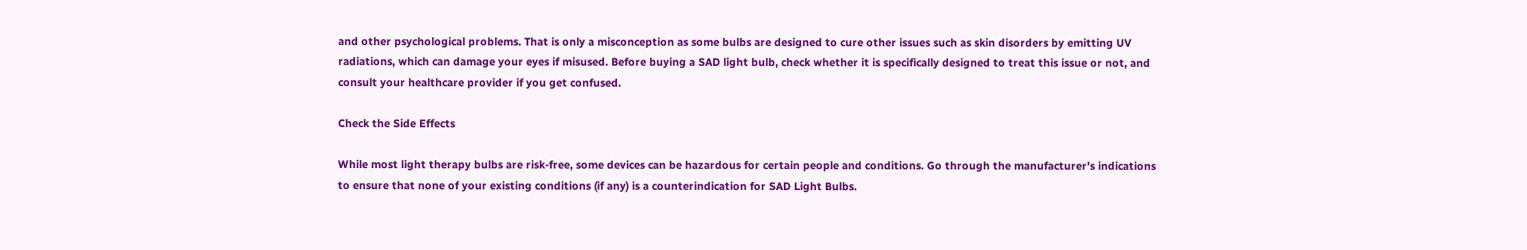and other psychological problems. That is only a misconception as some bulbs are designed to cure other issues such as skin disorders by emitting UV radiations, which can damage your eyes if misused. Before buying a SAD light bulb, check whether it is specifically designed to treat this issue or not, and consult your healthcare provider if you get confused.

Check the Side Effects

While most light therapy bulbs are risk-free, some devices can be hazardous for certain people and conditions. Go through the manufacturer’s indications to ensure that none of your existing conditions (if any) is a counterindication for SAD Light Bulbs.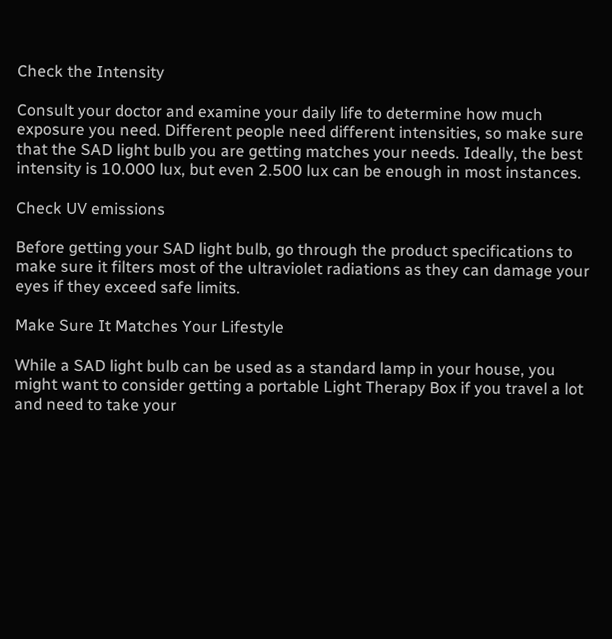Check the Intensity

Consult your doctor and examine your daily life to determine how much exposure you need. Different people need different intensities, so make sure that the SAD light bulb you are getting matches your needs. Ideally, the best intensity is 10.000 lux, but even 2.500 lux can be enough in most instances.

Check UV emissions

Before getting your SAD light bulb, go through the product specifications to make sure it filters most of the ultraviolet radiations as they can damage your eyes if they exceed safe limits.

Make Sure It Matches Your Lifestyle

While a SAD light bulb can be used as a standard lamp in your house, you might want to consider getting a portable Light Therapy Box if you travel a lot and need to take your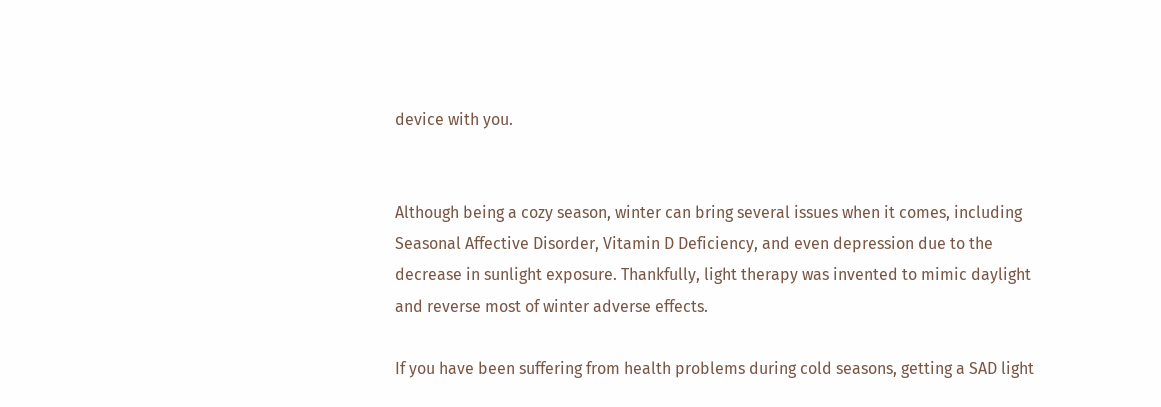device with you.


Although being a cozy season, winter can bring several issues when it comes, including Seasonal Affective Disorder, Vitamin D Deficiency, and even depression due to the decrease in sunlight exposure. Thankfully, light therapy was invented to mimic daylight and reverse most of winter adverse effects.

If you have been suffering from health problems during cold seasons, getting a SAD light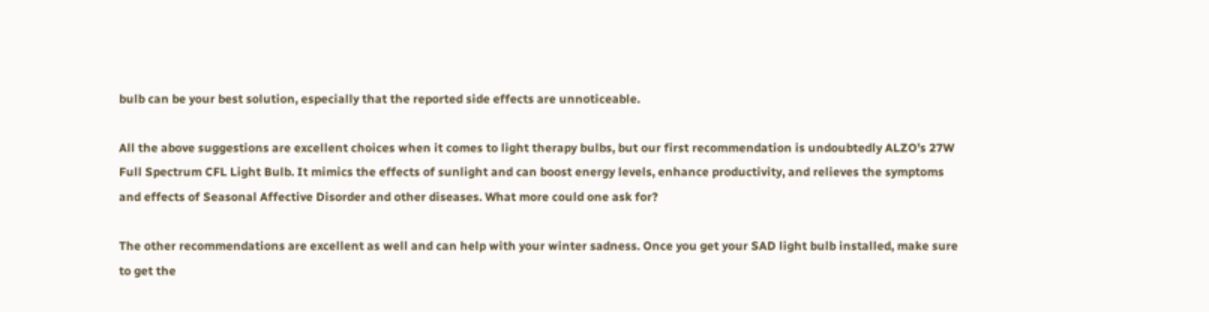bulb can be your best solution, especially that the reported side effects are unnoticeable.

All the above suggestions are excellent choices when it comes to light therapy bulbs, but our first recommendation is undoubtedly ALZO’s 27W Full Spectrum CFL Light Bulb. It mimics the effects of sunlight and can boost energy levels, enhance productivity, and relieves the symptoms and effects of Seasonal Affective Disorder and other diseases. What more could one ask for?

The other recommendations are excellent as well and can help with your winter sadness. Once you get your SAD light bulb installed, make sure to get the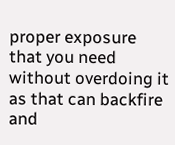proper exposure that you need without overdoing it as that can backfire and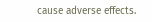cause adverse effects.